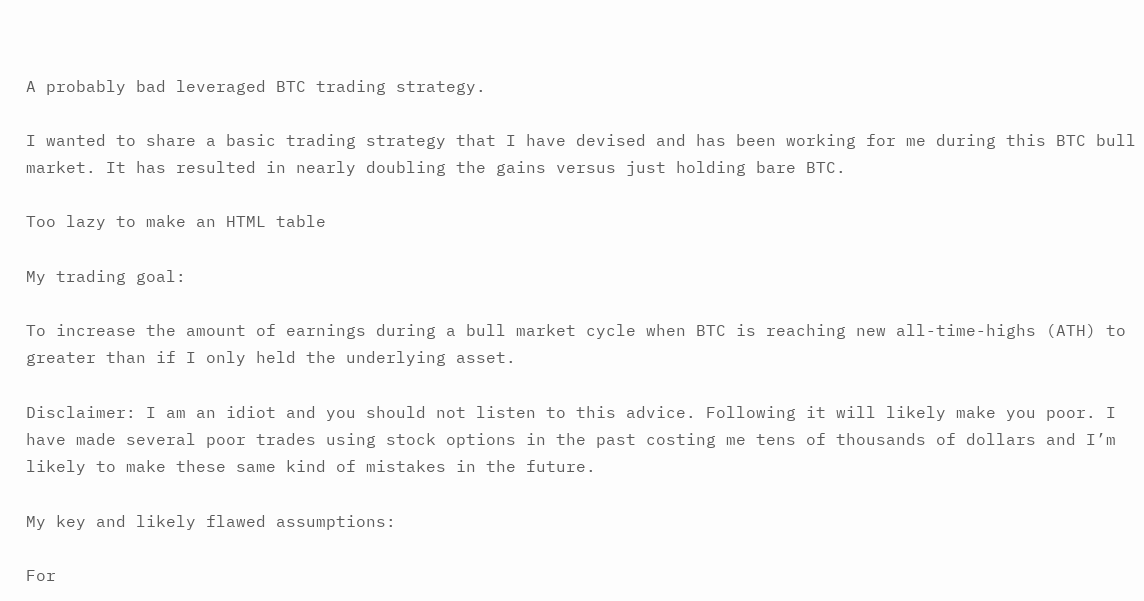A probably bad leveraged BTC trading strategy.

I wanted to share a basic trading strategy that I have devised and has been working for me during this BTC bull market. It has resulted in nearly doubling the gains versus just holding bare BTC.

Too lazy to make an HTML table

My trading goal:

To increase the amount of earnings during a bull market cycle when BTC is reaching new all-time-highs (ATH) to greater than if I only held the underlying asset.

Disclaimer: I am an idiot and you should not listen to this advice. Following it will likely make you poor. I have made several poor trades using stock options in the past costing me tens of thousands of dollars and I’m likely to make these same kind of mistakes in the future.

My key and likely flawed assumptions:

For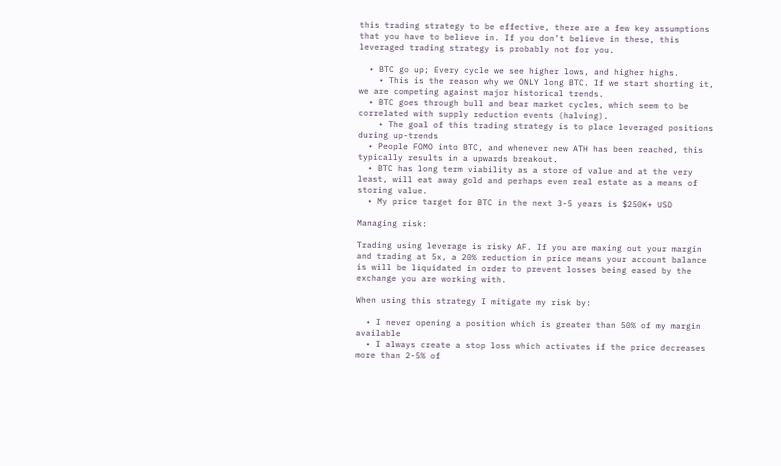this trading strategy to be effective, there are a few key assumptions that you have to believe in. If you don’t believe in these, this leveraged trading strategy is probably not for you.

  • BTC go up; Every cycle we see higher lows, and higher highs.
    • This is the reason why we ONLY long BTC. If we start shorting it, we are competing against major historical trends.
  • BTC goes through bull and bear market cycles, which seem to be correlated with supply reduction events (halving).
    • The goal of this trading strategy is to place leveraged positions during up-trends
  • People FOMO into BTC, and whenever new ATH has been reached, this typically results in a upwards breakout.
  • BTC has long term viability as a store of value and at the very least, will eat away gold and perhaps even real estate as a means of storing value.
  • My price target for BTC in the next 3-5 years is $250K+ USD

Managing risk:

Trading using leverage is risky AF. If you are maxing out your margin and trading at 5x, a 20% reduction in price means your account balance is will be liquidated in order to prevent losses being eased by the exchange you are working with.

When using this strategy I mitigate my risk by:

  • I never opening a position which is greater than 50% of my margin available
  • I always create a stop loss which activates if the price decreases more than 2-5% of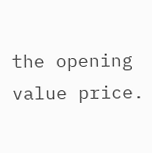the opening value price.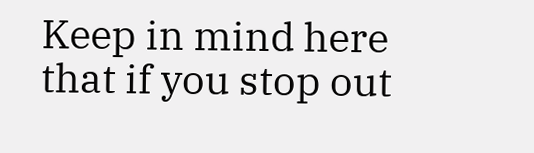Keep in mind here that if you stop out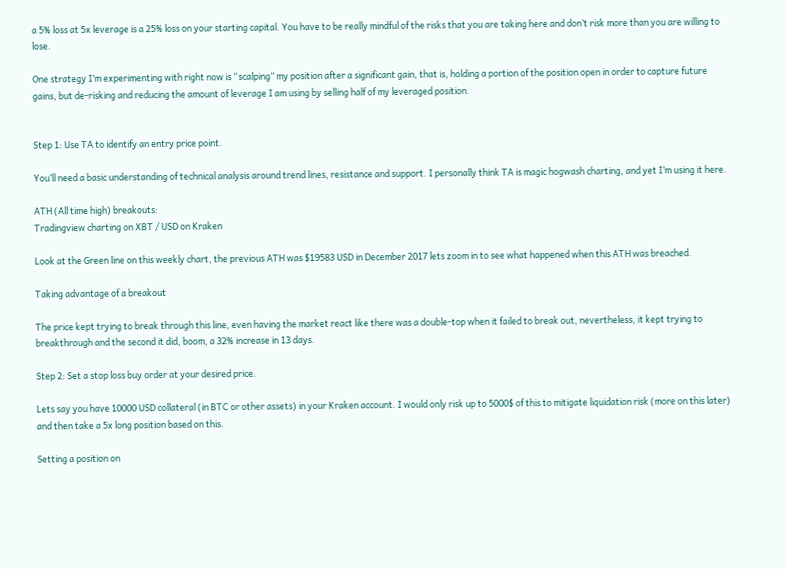a 5% loss at 5x leverage is a 25% loss on your starting capital. You have to be really mindful of the risks that you are taking here and don’t risk more than you are willing to lose.

One strategy I’m experimenting with right now is “scalping” my position after a significant gain, that is, holding a portion of the position open in order to capture future gains, but de-risking and reducing the amount of leverage I am using by selling half of my leveraged position.


Step 1: Use TA to identify an entry price point.

You’ll need a basic understanding of technical analysis around trend lines, resistance and support. I personally think TA is magic hogwash charting, and yet I’m using it here.

ATH (All time high) breakouts:
Tradingview charting on XBT / USD on Kraken

Look at the Green line on this weekly chart, the previous ATH was $19583 USD in December 2017 lets zoom in to see what happened when this ATH was breached.

Taking advantage of a breakout

The price kept trying to break through this line, even having the market react like there was a double-top when it failed to break out, nevertheless, it kept trying to breakthrough and the second it did, boom, a 32% increase in 13 days.

Step 2: Set a stop loss buy order at your desired price.

Lets say you have 10000 USD collateral (in BTC or other assets) in your Kraken account. I would only risk up to 5000$ of this to mitigate liquidation risk (more on this later) and then take a 5x long position based on this.

Setting a position on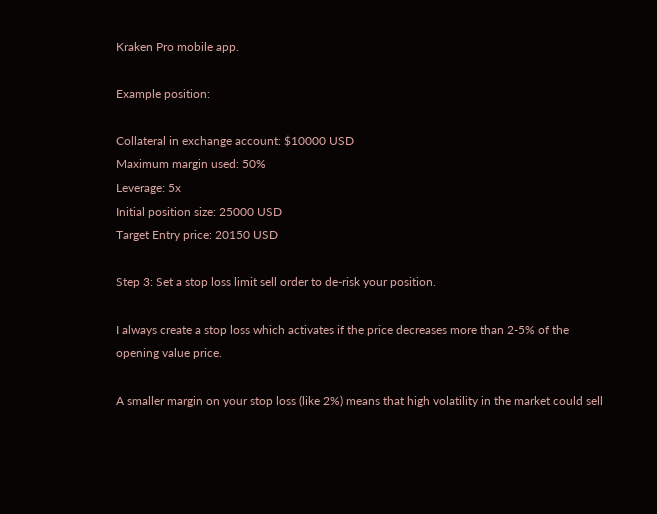Kraken Pro mobile app.

Example position:

Collateral in exchange account: $10000 USD
Maximum margin used: 50%
Leverage: 5x
Initial position size: 25000 USD
Target Entry price: 20150 USD

Step 3: Set a stop loss limit sell order to de-risk your position.

I always create a stop loss which activates if the price decreases more than 2-5% of the opening value price.

A smaller margin on your stop loss (like 2%) means that high volatility in the market could sell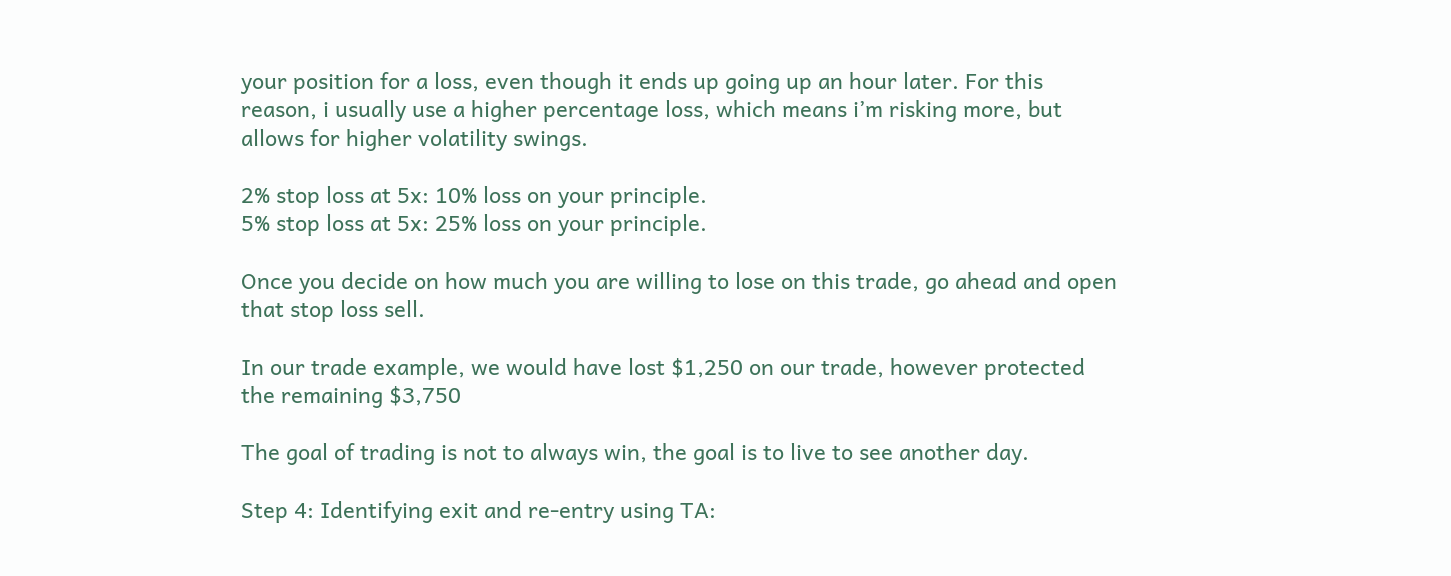your position for a loss, even though it ends up going up an hour later. For this reason, i usually use a higher percentage loss, which means i’m risking more, but allows for higher volatility swings.

2% stop loss at 5x: 10% loss on your principle.
5% stop loss at 5x: 25% loss on your principle.

Once you decide on how much you are willing to lose on this trade, go ahead and open that stop loss sell.

In our trade example, we would have lost $1,250 on our trade, however protected the remaining $3,750

The goal of trading is not to always win, the goal is to live to see another day.

Step 4: Identifying exit and re-entry using TA: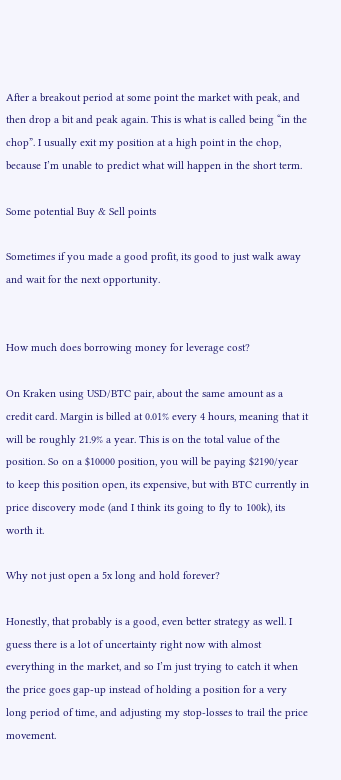After a breakout period at some point the market with peak, and then drop a bit and peak again. This is what is called being “in the chop”. I usually exit my position at a high point in the chop, because I’m unable to predict what will happen in the short term.

Some potential Buy & Sell points

Sometimes if you made a good profit, its good to just walk away and wait for the next opportunity.


How much does borrowing money for leverage cost?

On Kraken using USD/BTC pair, about the same amount as a credit card. Margin is billed at 0.01% every 4 hours, meaning that it will be roughly 21.9% a year. This is on the total value of the position. So on a $10000 position, you will be paying $2190/year to keep this position open, its expensive, but with BTC currently in price discovery mode (and I think its going to fly to 100k), its worth it.

Why not just open a 5x long and hold forever?

Honestly, that probably is a good, even better strategy as well. I guess there is a lot of uncertainty right now with almost everything in the market, and so I’m just trying to catch it when the price goes gap-up instead of holding a position for a very long period of time, and adjusting my stop-losses to trail the price movement.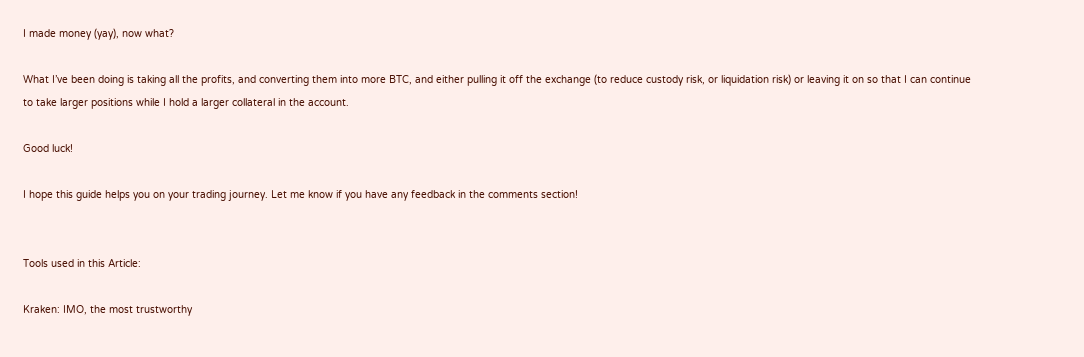I made money (yay), now what?

What I’ve been doing is taking all the profits, and converting them into more BTC, and either pulling it off the exchange (to reduce custody risk, or liquidation risk) or leaving it on so that I can continue to take larger positions while I hold a larger collateral in the account.

Good luck!

I hope this guide helps you on your trading journey. Let me know if you have any feedback in the comments section!


Tools used in this Article:

Kraken: IMO, the most trustworthy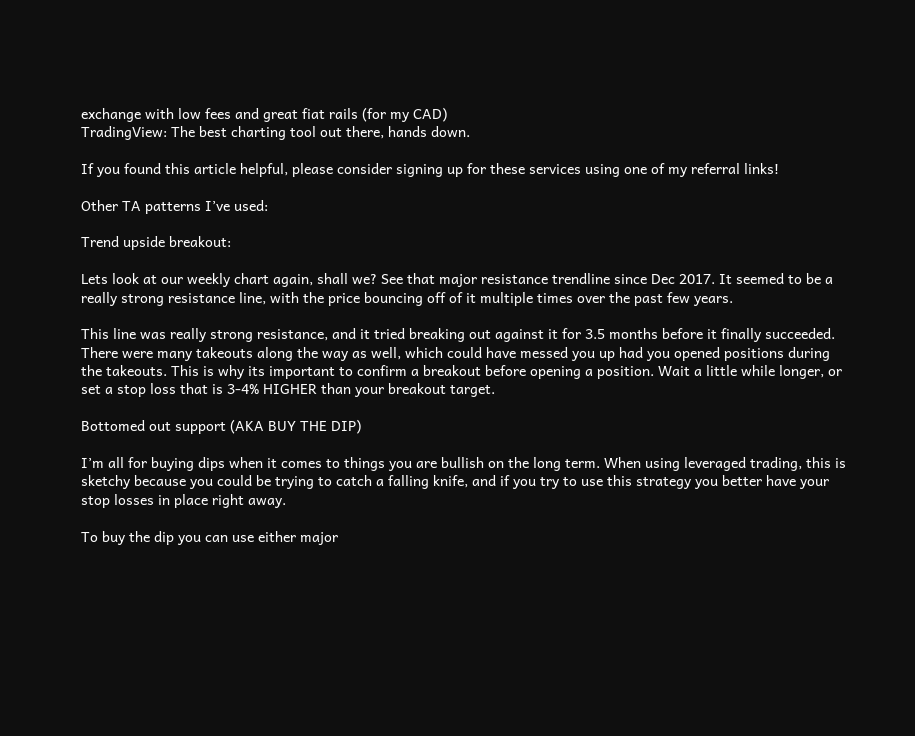exchange with low fees and great fiat rails (for my CAD)
TradingView: The best charting tool out there, hands down.

If you found this article helpful, please consider signing up for these services using one of my referral links!

Other TA patterns I’ve used:

Trend upside breakout:

Lets look at our weekly chart again, shall we? See that major resistance trendline since Dec 2017. It seemed to be a really strong resistance line, with the price bouncing off of it multiple times over the past few years.

This line was really strong resistance, and it tried breaking out against it for 3.5 months before it finally succeeded. There were many takeouts along the way as well, which could have messed you up had you opened positions during the takeouts. This is why its important to confirm a breakout before opening a position. Wait a little while longer, or set a stop loss that is 3-4% HIGHER than your breakout target.

Bottomed out support (AKA BUY THE DIP)

I’m all for buying dips when it comes to things you are bullish on the long term. When using leveraged trading, this is sketchy because you could be trying to catch a falling knife, and if you try to use this strategy you better have your stop losses in place right away.

To buy the dip you can use either major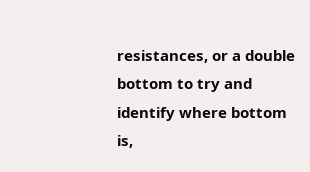resistances, or a double bottom to try and identify where bottom is,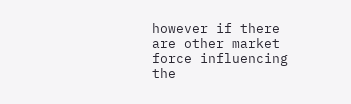however if there are other market force influencing the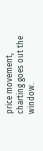price movement, charting goes out the window.